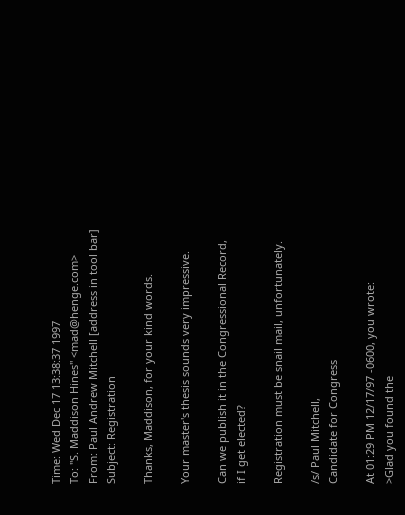Time: Wed Dec 17 13:38:37 1997
To: "S. Maddison Hines" <mad@henge.com>
From: Paul Andrew Mitchell [address in tool bar]
Subject: Registration

Thanks, Maddison, for your kind words.

Your master's thesis sounds very impressive.

Can we publish it in the Congressional Record,
if I get elected?

Registration must be snail mail, unfortunately.

/s/ Paul Mitchell,
Candidate for Congress

At 01:29 PM 12/17/97 -0600, you wrote:
>Glad you found the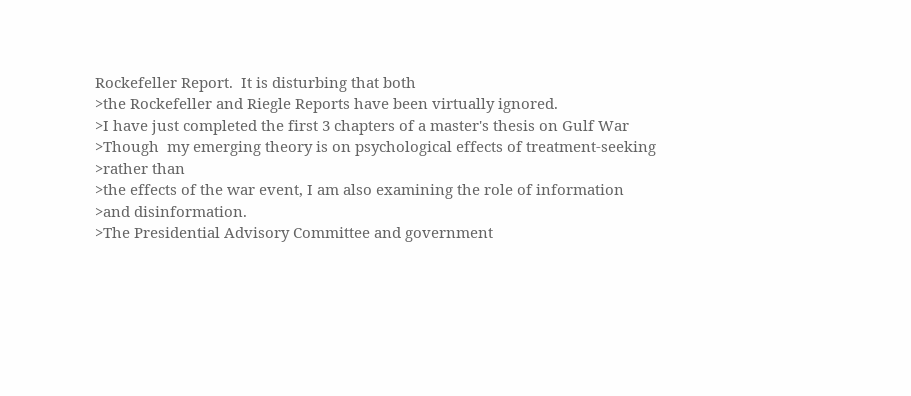Rockefeller Report.  It is disturbing that both
>the Rockefeller and Riegle Reports have been virtually ignored.
>I have just completed the first 3 chapters of a master's thesis on Gulf War
>Though  my emerging theory is on psychological effects of treatment-seeking
>rather than
>the effects of the war event, I am also examining the role of information
>and disinformation.
>The Presidential Advisory Committee and government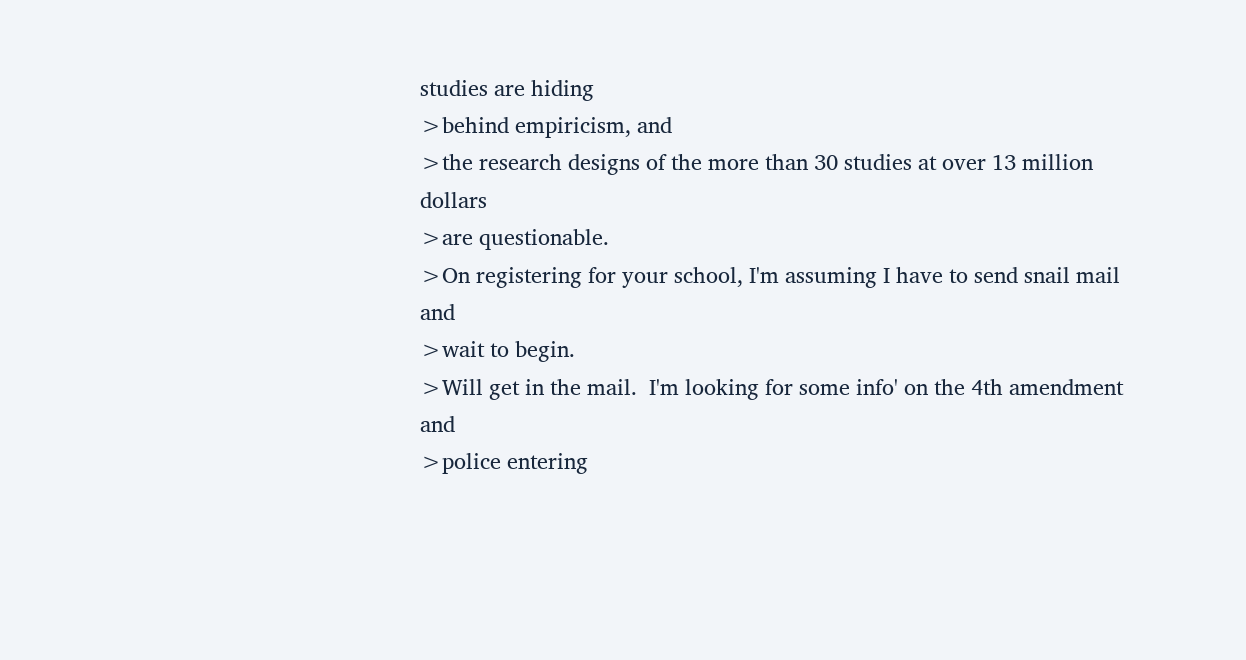studies are hiding
>behind empiricism, and
>the research designs of the more than 30 studies at over 13 million dollars
>are questionable.
>On registering for your school, I'm assuming I have to send snail mail and
>wait to begin.
>Will get in the mail.  I'm looking for some info' on the 4th amendment and
>police entering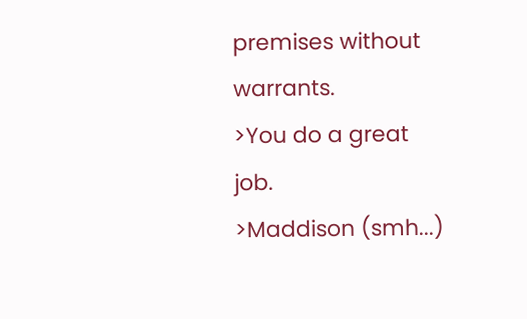premises without warrants.
>You do a great job.
>Maddison (smh...)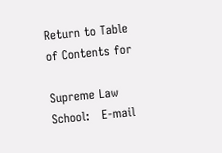Return to Table of Contents for

Supreme Law School:   E-mail